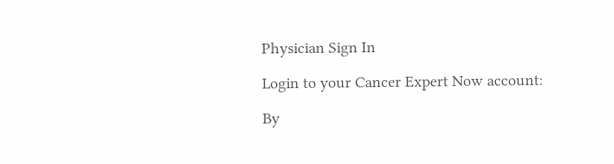Physician Sign In

Login to your Cancer Expert Now account:

By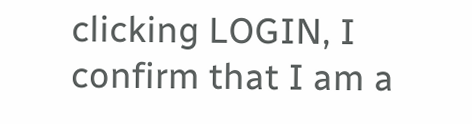clicking LOGIN, I confirm that I am a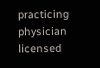practicing physician licensed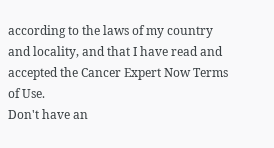according to the laws of my country and locality, and that I have read and accepted the Cancer Expert Now Terms of Use.
Don't have an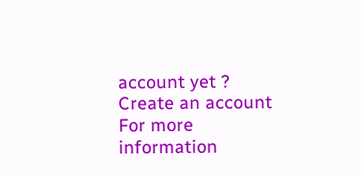account yet ?
Create an account
For more information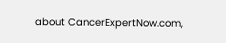about CancerExpertNow.com,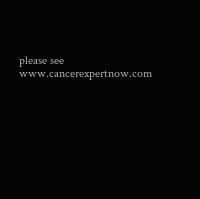please see www.cancerexpertnow.com